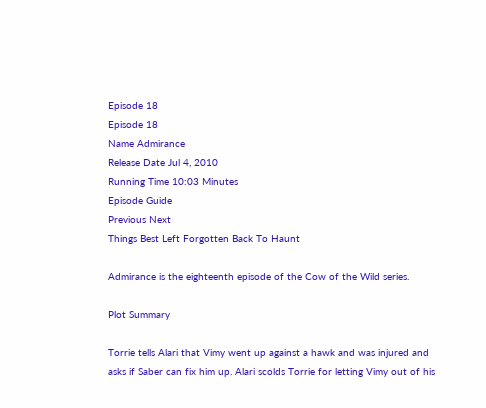Episode 18
Episode 18
Name Admirance
Release Date Jul 4, 2010
Running Time 10:03 Minutes
Episode Guide
Previous Next
Things Best Left Forgotten Back To Haunt

Admirance is the eighteenth episode of the Cow of the Wild series.

Plot Summary

Torrie tells Alari that Vimy went up against a hawk and was injured and asks if Saber can fix him up. Alari scolds Torrie for letting Vimy out of his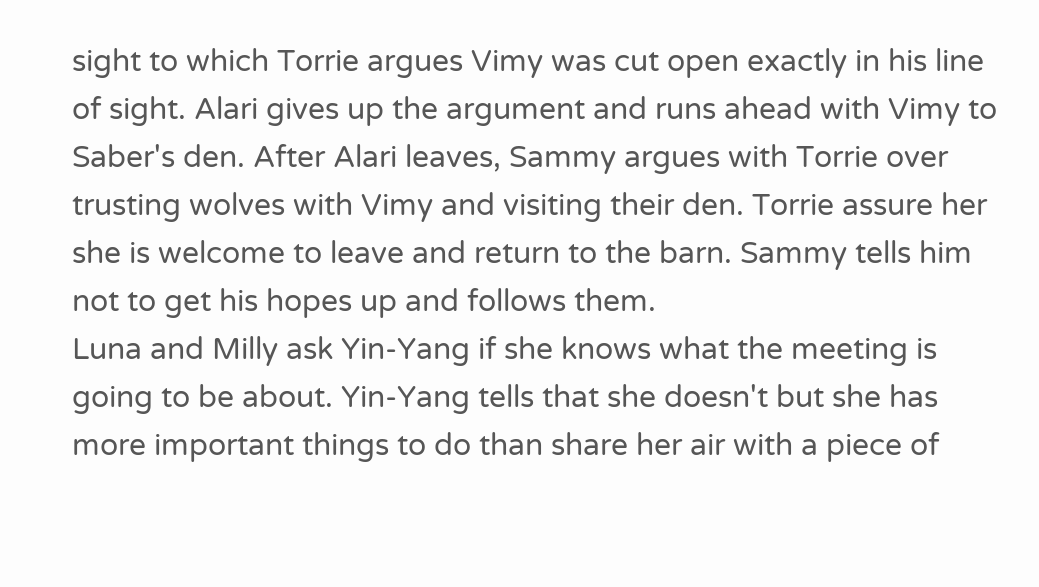sight to which Torrie argues Vimy was cut open exactly in his line of sight. Alari gives up the argument and runs ahead with Vimy to Saber's den. After Alari leaves, Sammy argues with Torrie over trusting wolves with Vimy and visiting their den. Torrie assure her she is welcome to leave and return to the barn. Sammy tells him not to get his hopes up and follows them.
Luna and Milly ask Yin-Yang if she knows what the meeting is going to be about. Yin-Yang tells that she doesn't but she has more important things to do than share her air with a piece of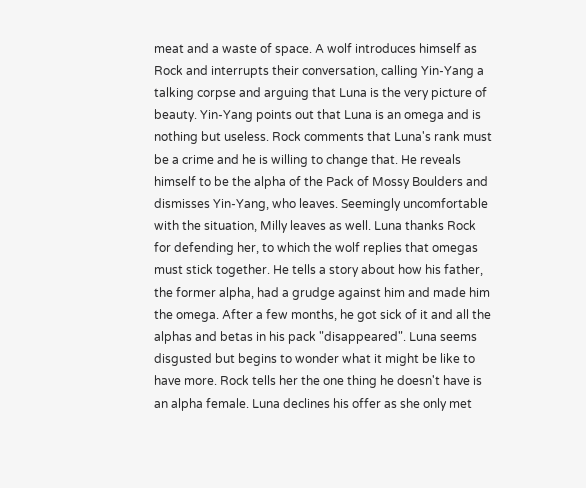meat and a waste of space. A wolf introduces himself as Rock and interrupts their conversation, calling Yin-Yang a talking corpse and arguing that Luna is the very picture of beauty. Yin-Yang points out that Luna is an omega and is nothing but useless. Rock comments that Luna's rank must be a crime and he is willing to change that. He reveals himself to be the alpha of the Pack of Mossy Boulders and dismisses Yin-Yang, who leaves. Seemingly uncomfortable with the situation, Milly leaves as well. Luna thanks Rock for defending her, to which the wolf replies that omegas must stick together. He tells a story about how his father, the former alpha, had a grudge against him and made him the omega. After a few months, he got sick of it and all the alphas and betas in his pack "disappeared". Luna seems disgusted but begins to wonder what it might be like to have more. Rock tells her the one thing he doesn't have is an alpha female. Luna declines his offer as she only met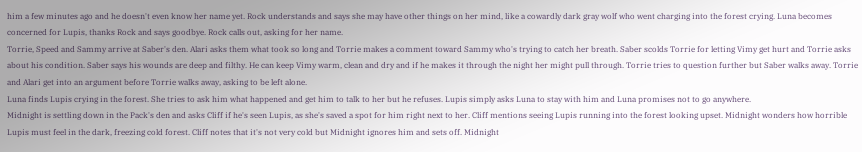him a few minutes ago and he doesn't even know her name yet. Rock understands and says she may have other things on her mind, like a cowardly dark gray wolf who went charging into the forest crying. Luna becomes concerned for Lupis, thanks Rock and says goodbye. Rock calls out, asking for her name.
Torrie, Speed and Sammy arrive at Saber's den. Alari asks them what took so long and Torrie makes a comment toward Sammy who's trying to catch her breath. Saber scolds Torrie for letting Vimy get hurt and Torrie asks about his condition. Saber says his wounds are deep and filthy. He can keep Vimy warm, clean and dry and if he makes it through the night her might pull through. Torrie tries to question further but Saber walks away. Torrie and Alari get into an argument before Torrie walks away, asking to be left alone.
Luna finds Lupis crying in the forest. She tries to ask him what happened and get him to talk to her but he refuses. Lupis simply asks Luna to stay with him and Luna promises not to go anywhere.
Midnight is settling down in the Pack's den and asks Cliff if he's seen Lupis, as she's saved a spot for him right next to her. Cliff mentions seeing Lupis running into the forest looking upset. Midnight wonders how horrible Lupis must feel in the dark, freezing cold forest. Cliff notes that it's not very cold but Midnight ignores him and sets off. Midnight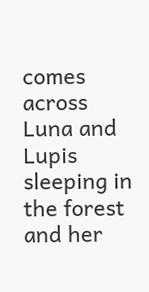comes across Luna and Lupis sleeping in the forest and her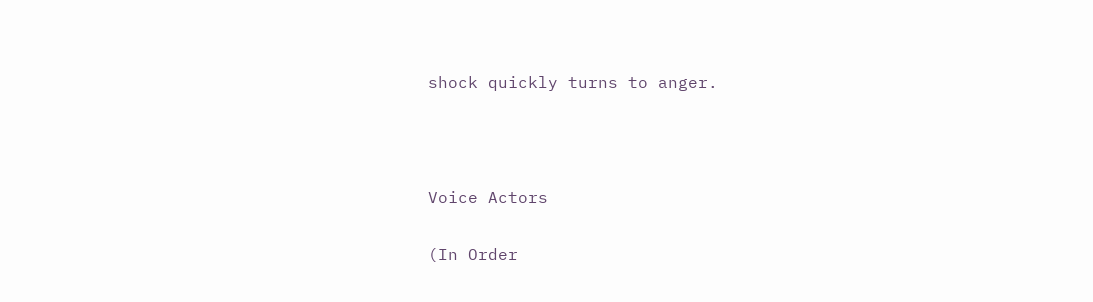shock quickly turns to anger.



Voice Actors

(In Order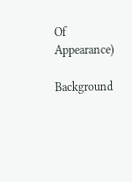Of Appearance)

Background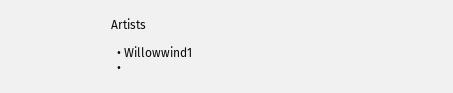Artists

  • Willowwind1
  •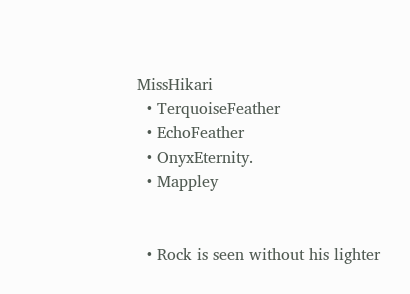MissHikari
  • TerquoiseFeather
  • EchoFeather
  • OnyxEternity.
  • Mappley


  • Rock is seen without his lighter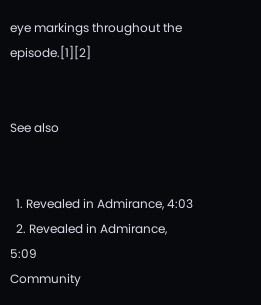eye markings throughout the episode.[1][2]


See also


  1. Revealed in Admirance, 4:03
  2. Revealed in Admirance, 5:09
Community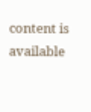content is available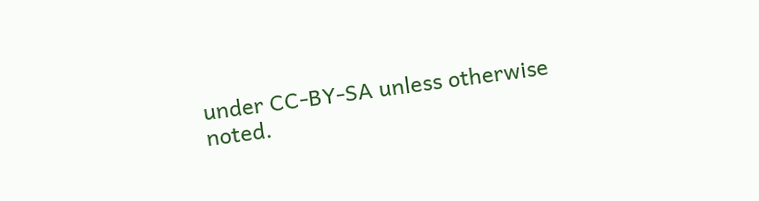under CC-BY-SA unless otherwise noted.